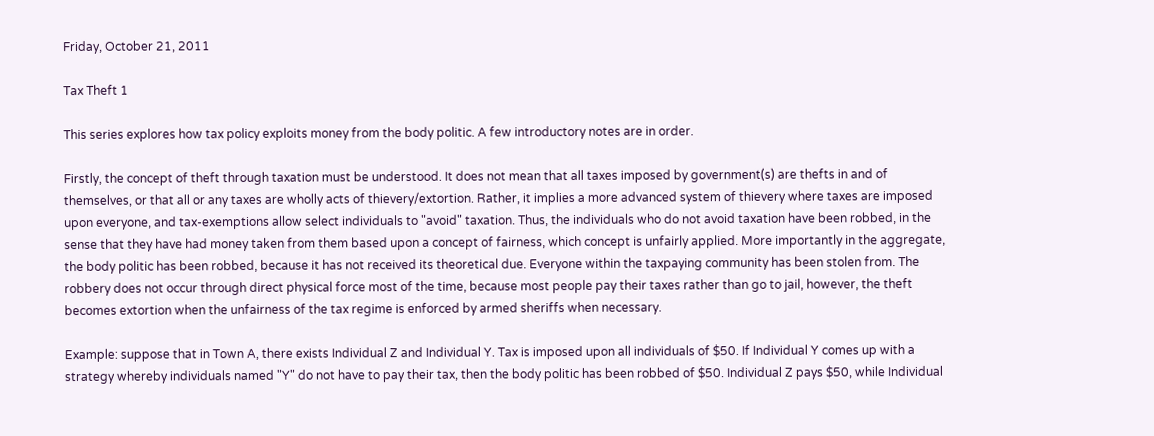Friday, October 21, 2011

Tax Theft 1

This series explores how tax policy exploits money from the body politic. A few introductory notes are in order.

Firstly, the concept of theft through taxation must be understood. It does not mean that all taxes imposed by government(s) are thefts in and of themselves, or that all or any taxes are wholly acts of thievery/extortion. Rather, it implies a more advanced system of thievery where taxes are imposed upon everyone, and tax-exemptions allow select individuals to "avoid" taxation. Thus, the individuals who do not avoid taxation have been robbed, in the sense that they have had money taken from them based upon a concept of fairness, which concept is unfairly applied. More importantly in the aggregate, the body politic has been robbed, because it has not received its theoretical due. Everyone within the taxpaying community has been stolen from. The robbery does not occur through direct physical force most of the time, because most people pay their taxes rather than go to jail, however, the theft becomes extortion when the unfairness of the tax regime is enforced by armed sheriffs when necessary.

Example: suppose that in Town A, there exists Individual Z and Individual Y. Tax is imposed upon all individuals of $50. If Individual Y comes up with a strategy whereby individuals named "Y" do not have to pay their tax, then the body politic has been robbed of $50. Individual Z pays $50, while Individual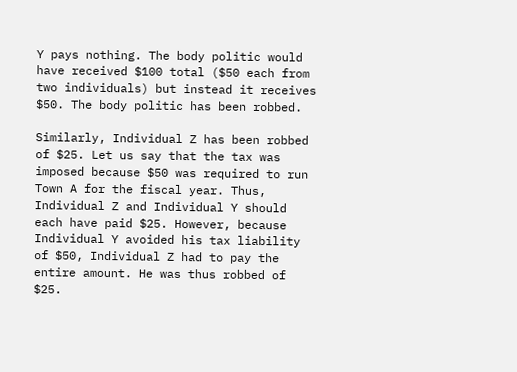Y pays nothing. The body politic would have received $100 total ($50 each from two individuals) but instead it receives $50. The body politic has been robbed.

Similarly, Individual Z has been robbed of $25. Let us say that the tax was imposed because $50 was required to run Town A for the fiscal year. Thus, Individual Z and Individual Y should each have paid $25. However, because Individual Y avoided his tax liability of $50, Individual Z had to pay the entire amount. He was thus robbed of $25.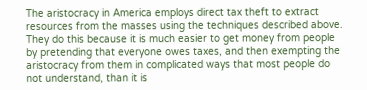The aristocracy in America employs direct tax theft to extract resources from the masses using the techniques described above. They do this because it is much easier to get money from people by pretending that everyone owes taxes, and then exempting the aristocracy from them in complicated ways that most people do not understand, than it is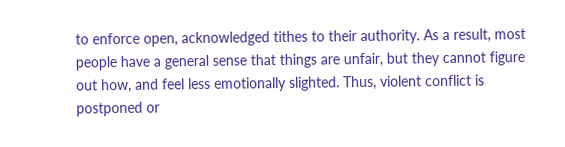to enforce open, acknowledged tithes to their authority. As a result, most people have a general sense that things are unfair, but they cannot figure out how, and feel less emotionally slighted. Thus, violent conflict is postponed or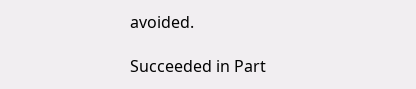avoided.

Succeeded in Part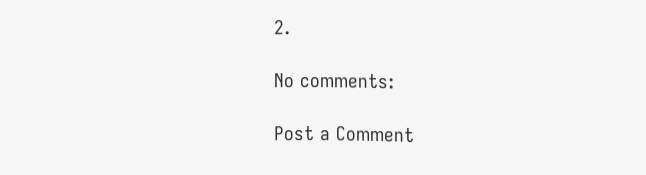2.

No comments:

Post a Comment